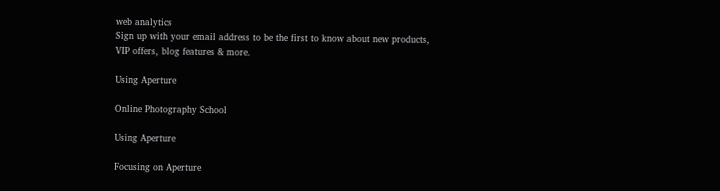web analytics
Sign up with your email address to be the first to know about new products, VIP offers, blog features & more.

Using Aperture

Online Photography School

Using Aperture

Focusing on Aperture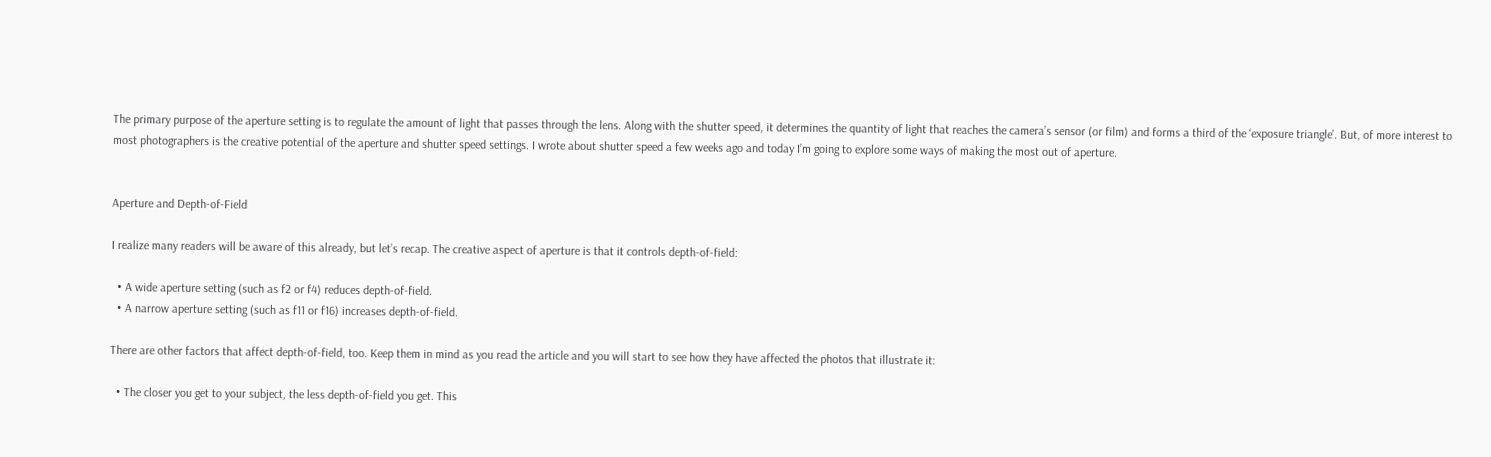The primary purpose of the aperture setting is to regulate the amount of light that passes through the lens. Along with the shutter speed, it determines the quantity of light that reaches the camera’s sensor (or film) and forms a third of the ‘exposure triangle’. But, of more interest to most photographers is the creative potential of the aperture and shutter speed settings. I wrote about shutter speed a few weeks ago and today I’m going to explore some ways of making the most out of aperture.


Aperture and Depth-of-Field

I realize many readers will be aware of this already, but let’s recap. The creative aspect of aperture is that it controls depth-of-field:

  • A wide aperture setting (such as f2 or f4) reduces depth-of-field.
  • A narrow aperture setting (such as f11 or f16) increases depth-of-field.

There are other factors that affect depth-of-field, too. Keep them in mind as you read the article and you will start to see how they have affected the photos that illustrate it:

  • The closer you get to your subject, the less depth-of-field you get. This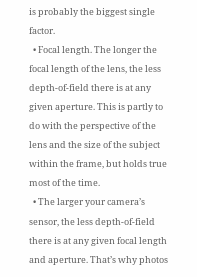is probably the biggest single factor.
  • Focal length. The longer the focal length of the lens, the less depth-of-field there is at any given aperture. This is partly to do with the perspective of the lens and the size of the subject within the frame, but holds true most of the time.
  • The larger your camera’s sensor, the less depth-of-field there is at any given focal length and aperture. That’s why photos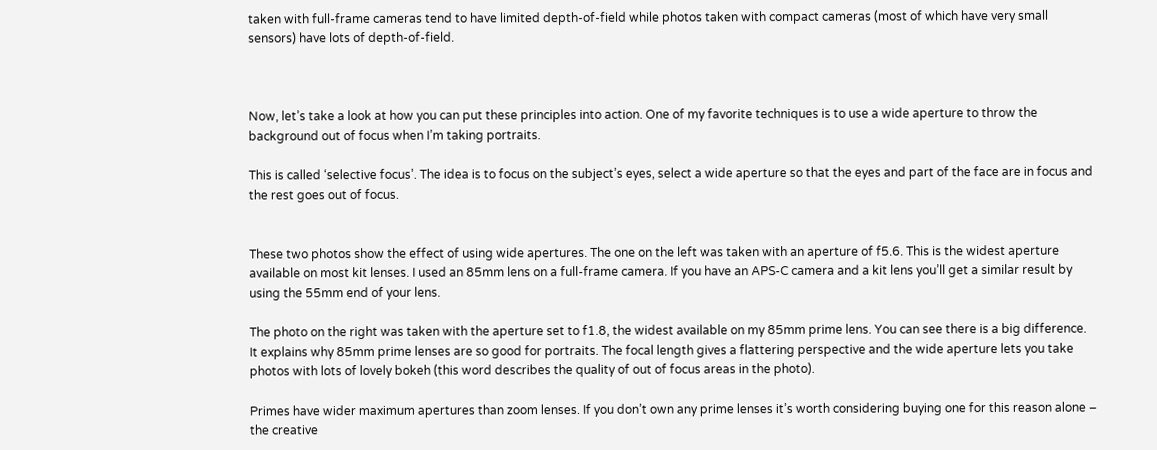taken with full-frame cameras tend to have limited depth-of-field while photos taken with compact cameras (most of which have very small sensors) have lots of depth-of-field.



Now, let’s take a look at how you can put these principles into action. One of my favorite techniques is to use a wide aperture to throw the background out of focus when I’m taking portraits.

This is called ‘selective focus’. The idea is to focus on the subject’s eyes, select a wide aperture so that the eyes and part of the face are in focus and the rest goes out of focus.


These two photos show the effect of using wide apertures. The one on the left was taken with an aperture of f5.6. This is the widest aperture available on most kit lenses. I used an 85mm lens on a full-frame camera. If you have an APS-C camera and a kit lens you’ll get a similar result by using the 55mm end of your lens.

The photo on the right was taken with the aperture set to f1.8, the widest available on my 85mm prime lens. You can see there is a big difference. It explains why 85mm prime lenses are so good for portraits. The focal length gives a flattering perspective and the wide aperture lets you take photos with lots of lovely bokeh (this word describes the quality of out of focus areas in the photo).

Primes have wider maximum apertures than zoom lenses. If you don’t own any prime lenses it’s worth considering buying one for this reason alone – the creative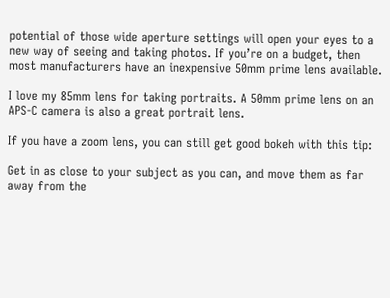potential of those wide aperture settings will open your eyes to a new way of seeing and taking photos. If you’re on a budget, then most manufacturers have an inexpensive 50mm prime lens available.

I love my 85mm lens for taking portraits. A 50mm prime lens on an APS-C camera is also a great portrait lens.

If you have a zoom lens, you can still get good bokeh with this tip:

Get in as close to your subject as you can, and move them as far away from the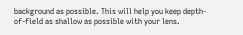background as possible. This will help you keep depth-of-field as shallow as possible with your lens.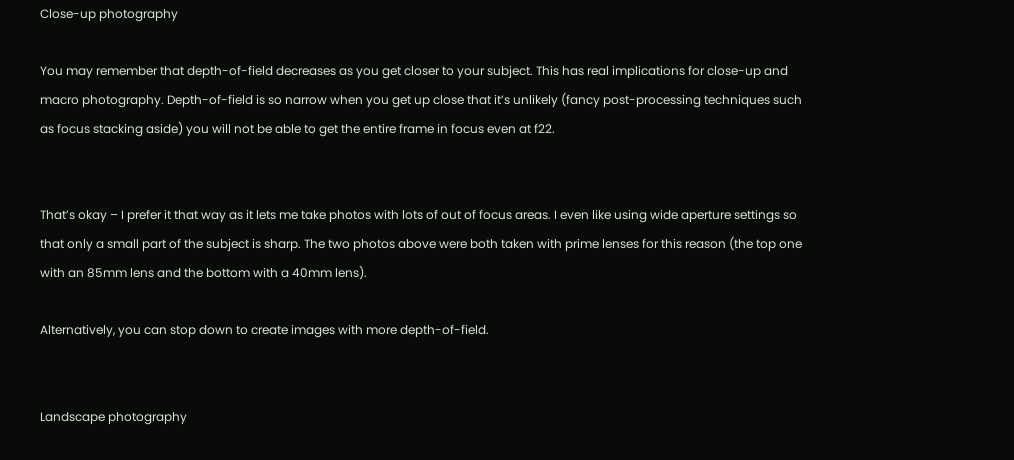Close-up photography

You may remember that depth-of-field decreases as you get closer to your subject. This has real implications for close-up and macro photography. Depth-of-field is so narrow when you get up close that it’s unlikely (fancy post-processing techniques such as focus stacking aside) you will not be able to get the entire frame in focus even at f22.


That’s okay – I prefer it that way as it lets me take photos with lots of out of focus areas. I even like using wide aperture settings so that only a small part of the subject is sharp. The two photos above were both taken with prime lenses for this reason (the top one with an 85mm lens and the bottom with a 40mm lens).

Alternatively, you can stop down to create images with more depth-of-field.


Landscape photography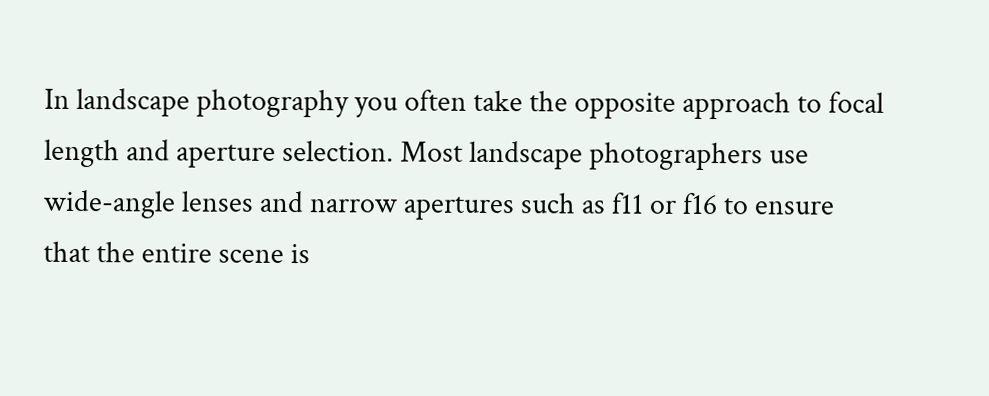In landscape photography you often take the opposite approach to focal length and aperture selection. Most landscape photographers use wide-angle lenses and narrow apertures such as f11 or f16 to ensure that the entire scene is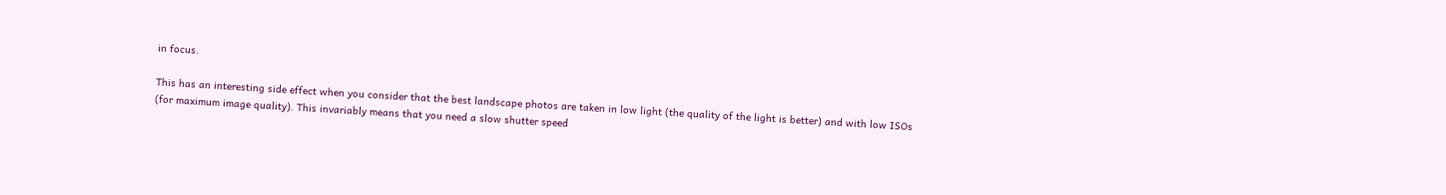in focus.

This has an interesting side effect when you consider that the best landscape photos are taken in low light (the quality of the light is better) and with low ISOs (for maximum image quality). This invariably means that you need a slow shutter speed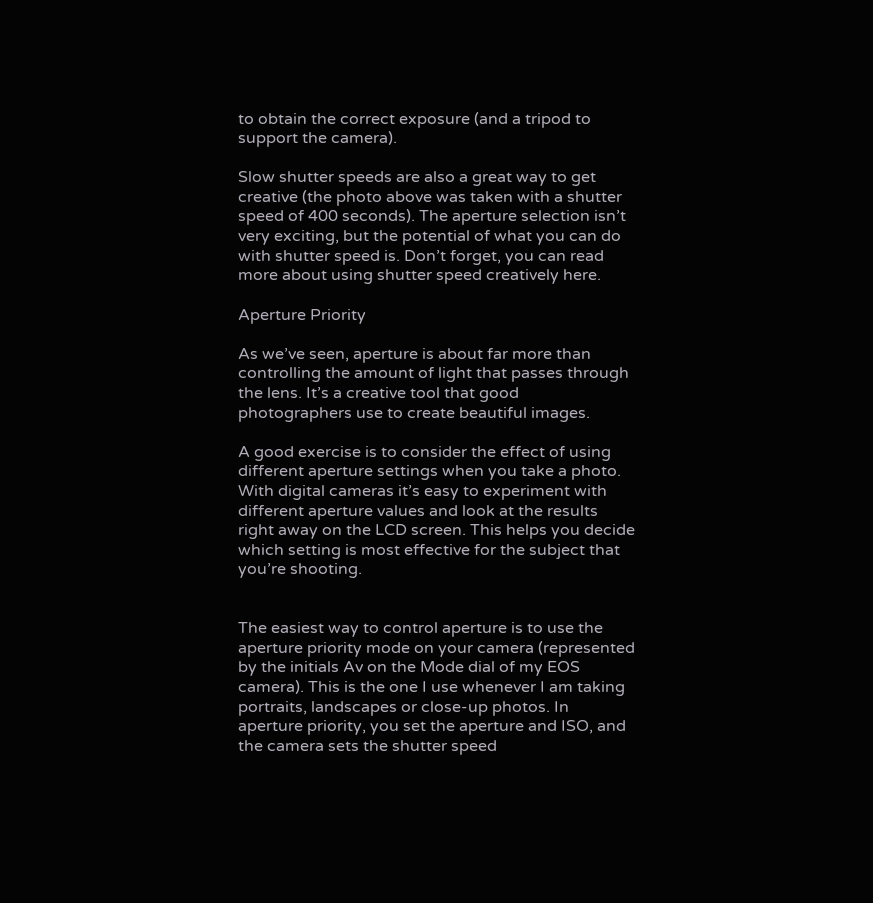to obtain the correct exposure (and a tripod to support the camera).

Slow shutter speeds are also a great way to get creative (the photo above was taken with a shutter speed of 400 seconds). The aperture selection isn’t very exciting, but the potential of what you can do with shutter speed is. Don’t forget, you can read more about using shutter speed creatively here.

Aperture Priority

As we’ve seen, aperture is about far more than controlling the amount of light that passes through the lens. It’s a creative tool that good photographers use to create beautiful images.

A good exercise is to consider the effect of using different aperture settings when you take a photo. With digital cameras it’s easy to experiment with different aperture values and look at the results right away on the LCD screen. This helps you decide which setting is most effective for the subject that you’re shooting.


The easiest way to control aperture is to use the aperture priority mode on your camera (represented by the initials Av on the Mode dial of my EOS camera). This is the one I use whenever I am taking portraits, landscapes or close-up photos. In aperture priority, you set the aperture and ISO, and the camera sets the shutter speed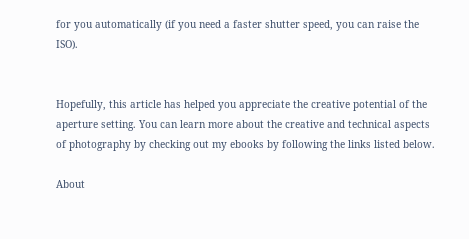for you automatically (if you need a faster shutter speed, you can raise the ISO).


Hopefully, this article has helped you appreciate the creative potential of the aperture setting. You can learn more about the creative and technical aspects of photography by checking out my ebooks by following the links listed below.

About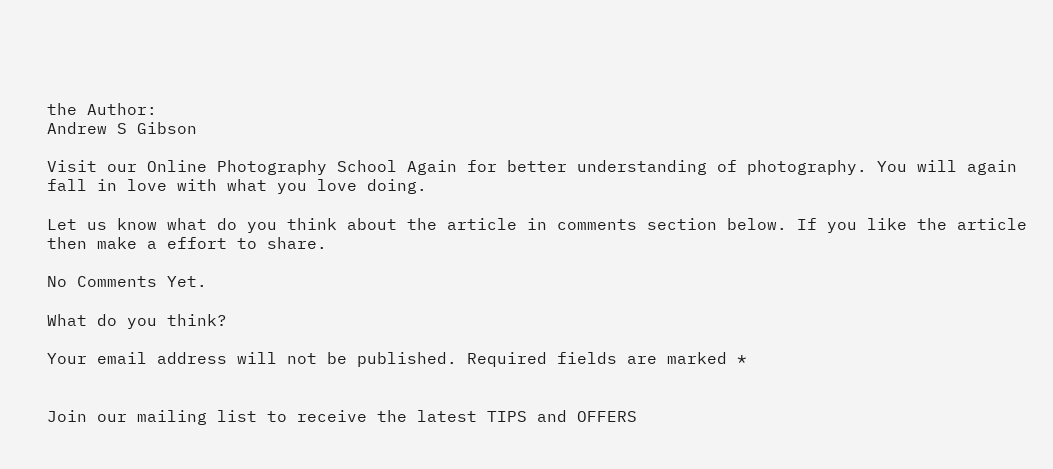the Author:
Andrew S Gibson

Visit our Online Photography School Again for better understanding of photography. You will again fall in love with what you love doing.

Let us know what do you think about the article in comments section below. If you like the article then make a effort to share.

No Comments Yet.

What do you think?

Your email address will not be published. Required fields are marked *


Join our mailing list to receive the latest TIPS and OFFERS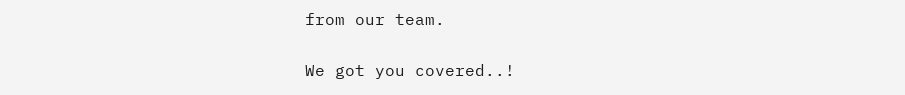from our team.

We got you covered..!